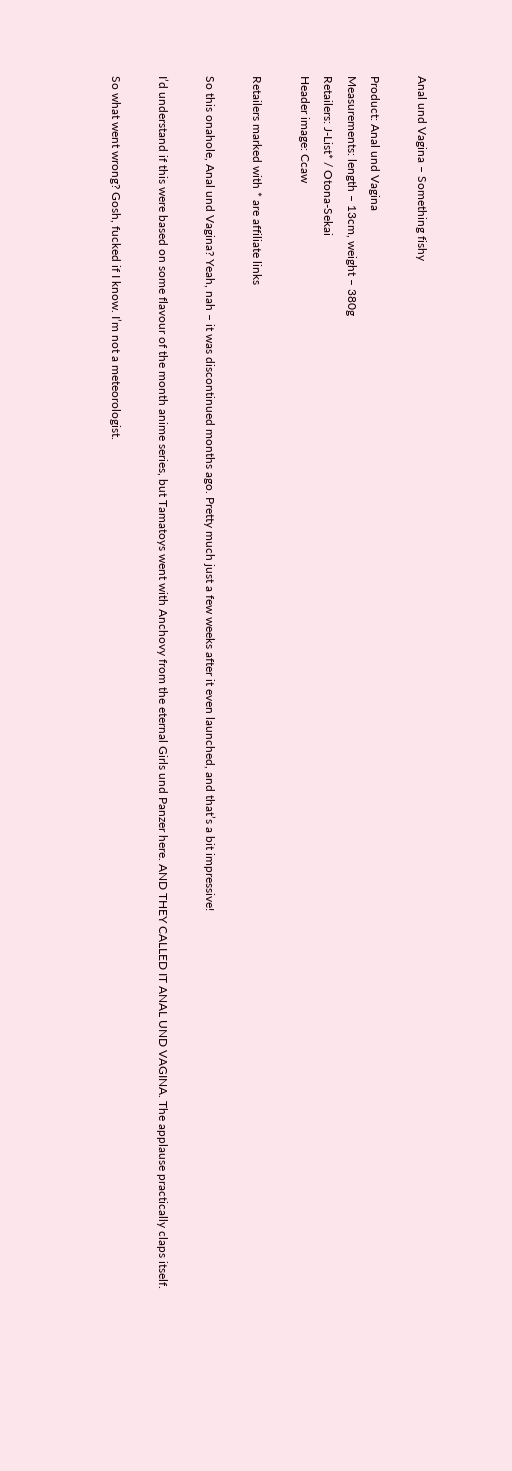Anal und Vagina – Something fishy

Product: Anal und Vagina
Measurements: length – 13cm, weight – 380g
Retailers: J-List* / Otona-Sekai
Header image: Ccaw

Retailers marked with * are affiliate links

So this onahole, Anal und Vagina? Yeah, nah – it was discontinued months ago. Pretty much just a few weeks after it even launched, and that’s a bit impressive!

I’d understand if this were based on some flavour of the month anime series, but Tamatoys went with Anchovy from the eternal Girls und Panzer here. AND THEY CALLED IT ANAL UND VAGINA. The applause practically claps itself.

So what went wrong? Gosh, fucked if I know. I’m not a meteorologist.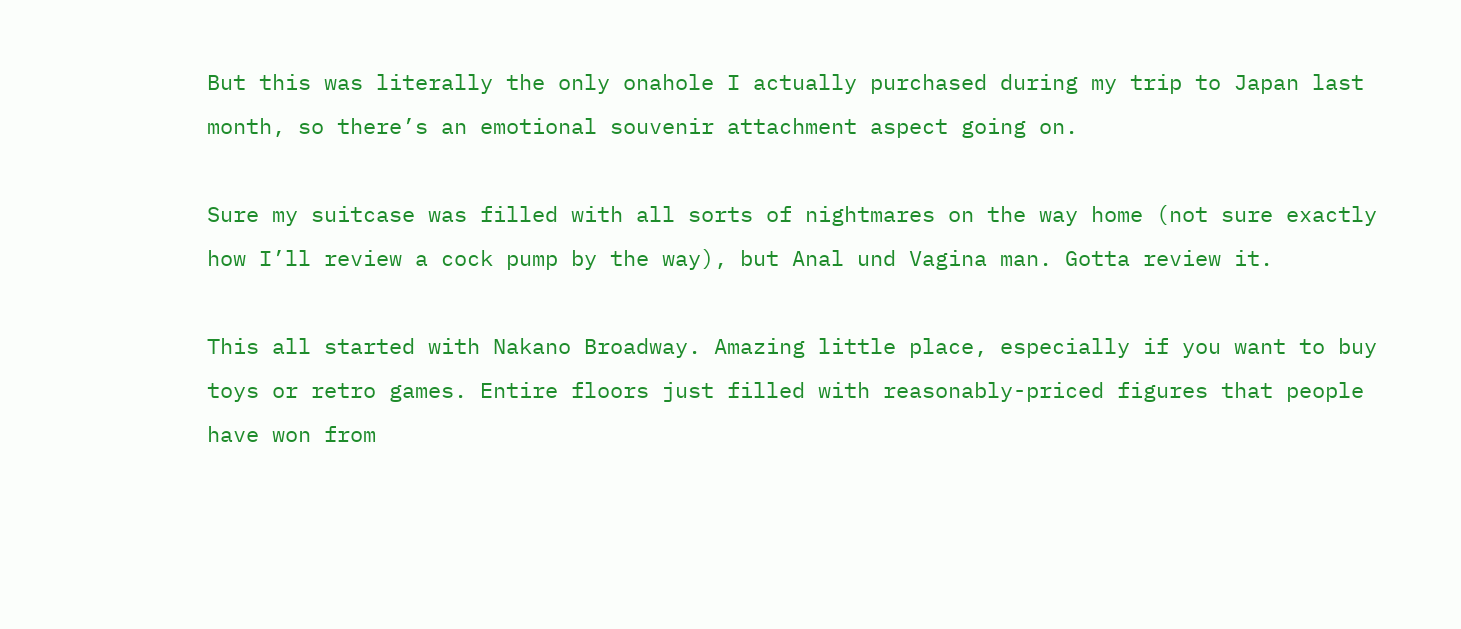But this was literally the only onahole I actually purchased during my trip to Japan last month, so there’s an emotional souvenir attachment aspect going on.

Sure my suitcase was filled with all sorts of nightmares on the way home (not sure exactly how I’ll review a cock pump by the way), but Anal und Vagina man. Gotta review it.

This all started with Nakano Broadway. Amazing little place, especially if you want to buy toys or retro games. Entire floors just filled with reasonably-priced figures that people have won from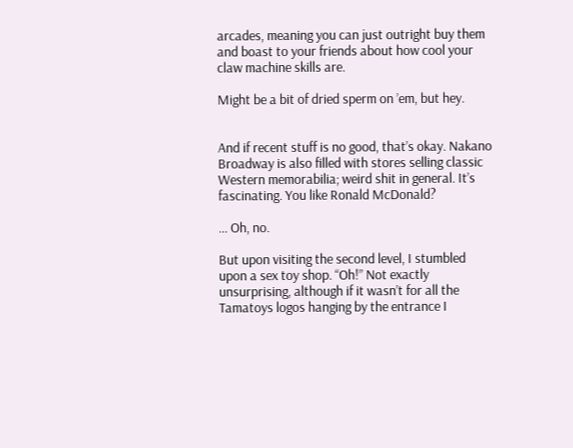arcades, meaning you can just outright buy them and boast to your friends about how cool your claw machine skills are.

Might be a bit of dried sperm on ’em, but hey.


And if recent stuff is no good, that’s okay. Nakano Broadway is also filled with stores selling classic Western memorabilia; weird shit in general. It’s fascinating. You like Ronald McDonald?

… Oh, no.

But upon visiting the second level, I stumbled upon a sex toy shop. “Oh!” Not exactly unsurprising, although if it wasn’t for all the Tamatoys logos hanging by the entrance I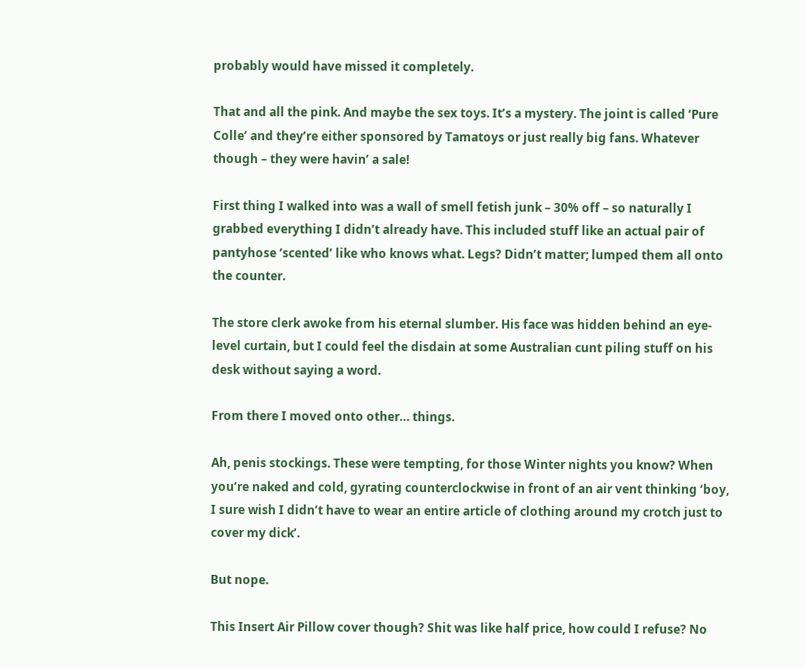probably would have missed it completely.

That and all the pink. And maybe the sex toys. It’s a mystery. The joint is called ‘Pure Colle’ and they’re either sponsored by Tamatoys or just really big fans. Whatever though – they were havin’ a sale!

First thing I walked into was a wall of smell fetish junk – 30% off – so naturally I grabbed everything I didn’t already have. This included stuff like an actual pair of pantyhose ‘scented’ like who knows what. Legs? Didn’t matter; lumped them all onto the counter.

The store clerk awoke from his eternal slumber. His face was hidden behind an eye-level curtain, but I could feel the disdain at some Australian cunt piling stuff on his desk without saying a word.

From there I moved onto other… things.

Ah, penis stockings. These were tempting, for those Winter nights you know? When you’re naked and cold, gyrating counterclockwise in front of an air vent thinking ‘boy, I sure wish I didn’t have to wear an entire article of clothing around my crotch just to cover my dick’.

But nope.

This Insert Air Pillow cover though? Shit was like half price, how could I refuse? No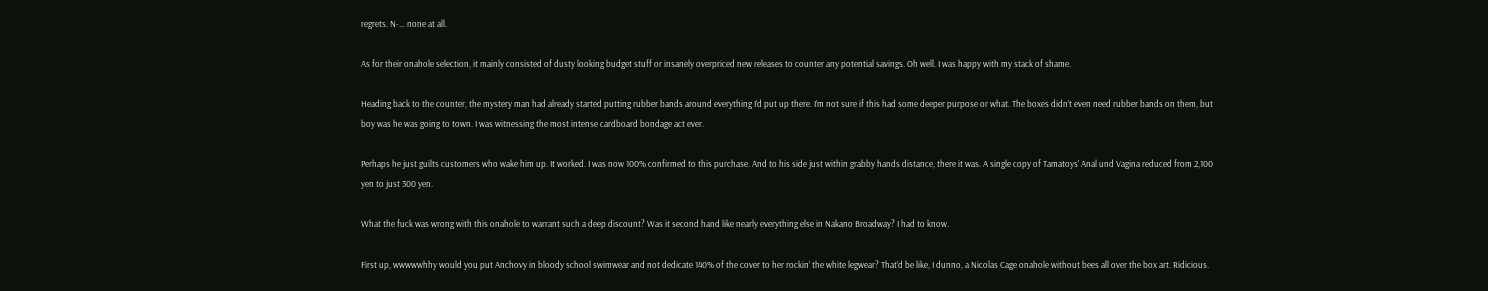regrets. N-… none at all.

As for their onahole selection, it mainly consisted of dusty looking budget stuff or insanely overpriced new releases to counter any potential savings. Oh well. I was happy with my stack of shame.

Heading back to the counter, the mystery man had already started putting rubber bands around everything I’d put up there. I’m not sure if this had some deeper purpose or what. The boxes didn’t even need rubber bands on them, but boy was he was going to town. I was witnessing the most intense cardboard bondage act ever.

Perhaps he just guilts customers who wake him up. It worked. I was now 100% confirmed to this purchase. And to his side just within grabby hands distance, there it was. A single copy of Tamatoys’ Anal und Vagina reduced from 2,100 yen to just 300 yen.

What the fuck was wrong with this onahole to warrant such a deep discount? Was it second hand like nearly everything else in Nakano Broadway? I had to know.

First up, wwwwwhhy would you put Anchovy in bloody school swimwear and not dedicate 140% of the cover to her rockin’ the white legwear? That’d be like, I dunno, a Nicolas Cage onahole without bees all over the box art. Ridicious.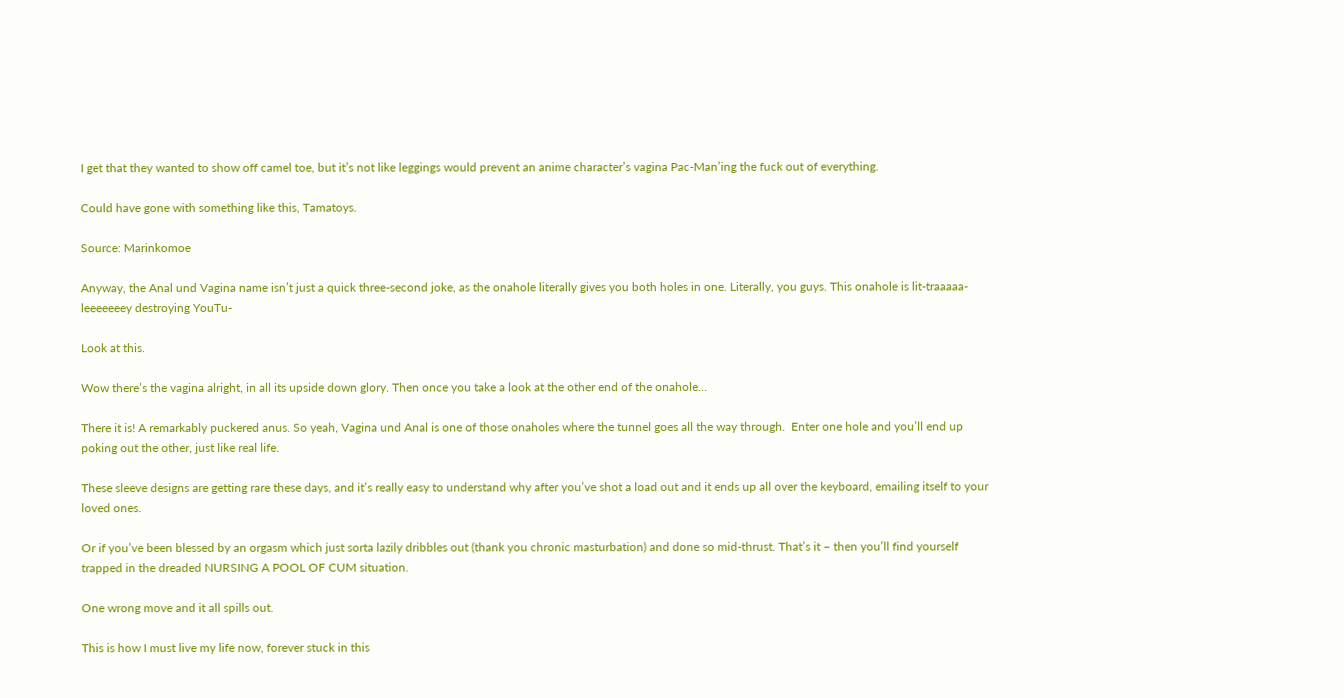I get that they wanted to show off camel toe, but it’s not like leggings would prevent an anime character’s vagina Pac-Man’ing the fuck out of everything.

Could have gone with something like this, Tamatoys.

Source: Marinkomoe

Anyway, the Anal und Vagina name isn’t just a quick three-second joke, as the onahole literally gives you both holes in one. Literally, you guys. This onahole is lit-traaaaa-leeeeeeey destroying YouTu-

Look at this.

Wow there’s the vagina alright, in all its upside down glory. Then once you take a look at the other end of the onahole…

There it is! A remarkably puckered anus. So yeah, Vagina und Anal is one of those onaholes where the tunnel goes all the way through.  Enter one hole and you’ll end up poking out the other, just like real life.

These sleeve designs are getting rare these days, and it’s really easy to understand why after you’ve shot a load out and it ends up all over the keyboard, emailing itself to your loved ones.

Or if you’ve been blessed by an orgasm which just sorta lazily dribbles out (thank you chronic masturbation) and done so mid-thrust. That’s it – then you’ll find yourself trapped in the dreaded NURSING A POOL OF CUM situation.

One wrong move and it all spills out.

This is how I must live my life now, forever stuck in this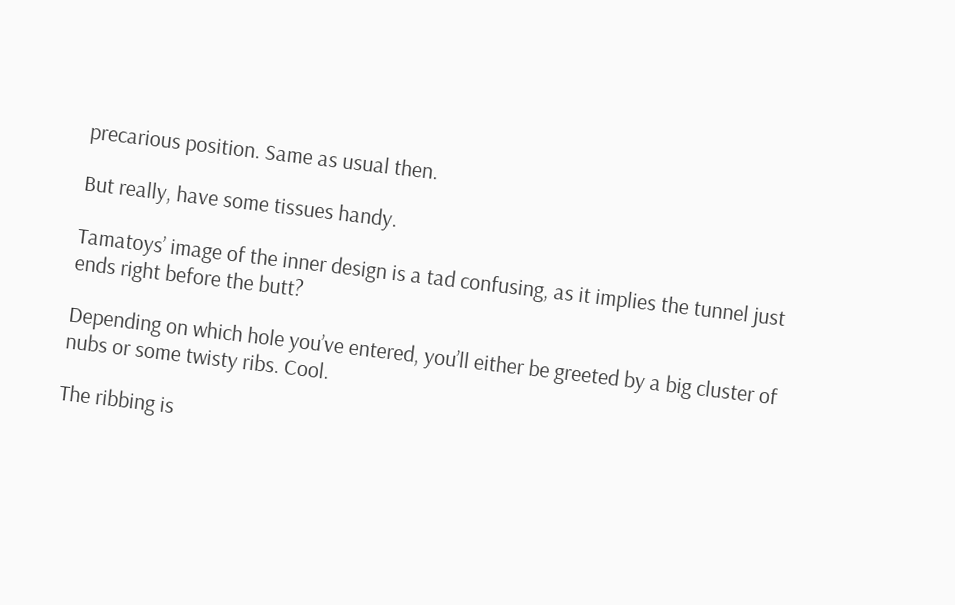precarious position. Same as usual then.

But really, have some tissues handy.

Tamatoys’ image of the inner design is a tad confusing, as it implies the tunnel just ends right before the butt?

Depending on which hole you’ve entered, you’ll either be greeted by a big cluster of nubs or some twisty ribs. Cool.

The ribbing is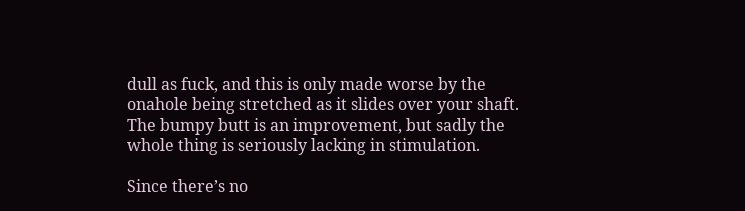dull as fuck, and this is only made worse by the onahole being stretched as it slides over your shaft. The bumpy butt is an improvement, but sadly the whole thing is seriously lacking in stimulation.

Since there’s no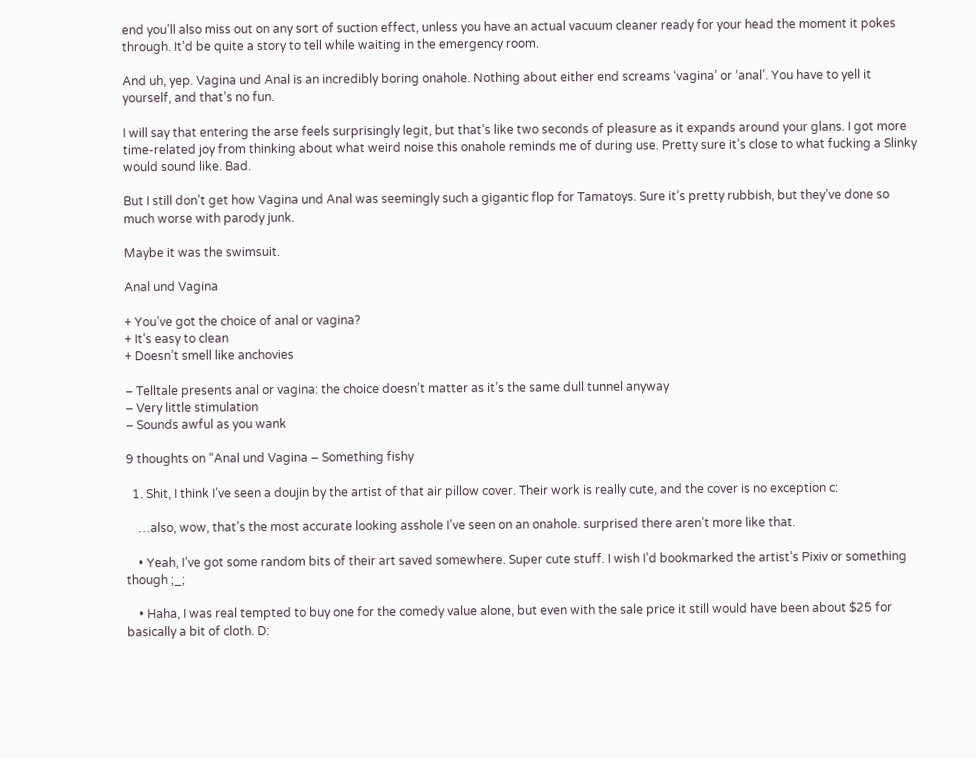end you’ll also miss out on any sort of suction effect, unless you have an actual vacuum cleaner ready for your head the moment it pokes through. It’d be quite a story to tell while waiting in the emergency room.

And uh, yep. Vagina und Anal is an incredibly boring onahole. Nothing about either end screams ‘vagina’ or ‘anal’. You have to yell it yourself, and that’s no fun.

I will say that entering the arse feels surprisingly legit, but that’s like two seconds of pleasure as it expands around your glans. I got more time-related joy from thinking about what weird noise this onahole reminds me of during use. Pretty sure it’s close to what fucking a Slinky would sound like. Bad.

But I still don’t get how Vagina und Anal was seemingly such a gigantic flop for Tamatoys. Sure it’s pretty rubbish, but they’ve done so much worse with parody junk.

Maybe it was the swimsuit.

Anal und Vagina

+ You’ve got the choice of anal or vagina?
+ It’s easy to clean
+ Doesn’t smell like anchovies

– Telltale presents anal or vagina: the choice doesn’t matter as it’s the same dull tunnel anyway
– Very little stimulation
– Sounds awful as you wank

9 thoughts on “Anal und Vagina – Something fishy

  1. Shit, I think I’ve seen a doujin by the artist of that air pillow cover. Their work is really cute, and the cover is no exception c:

    …also, wow, that’s the most accurate looking asshole I’ve seen on an onahole. surprised there aren’t more like that.

    • Yeah, I’ve got some random bits of their art saved somewhere. Super cute stuff. I wish I’d bookmarked the artist’s Pixiv or something though ;_;

    • Haha, I was real tempted to buy one for the comedy value alone, but even with the sale price it still would have been about $25 for basically a bit of cloth. D: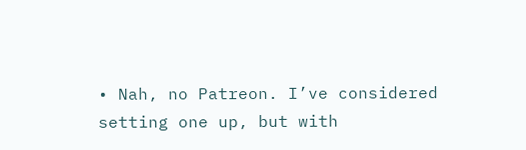• Nah, no Patreon. I’ve considered setting one up, but with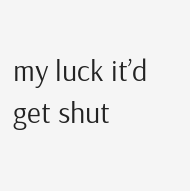my luck it’d get shut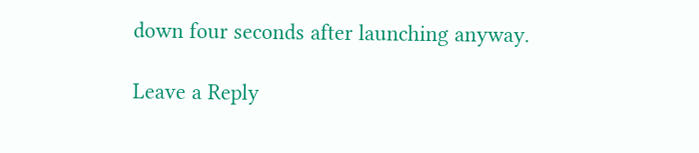down four seconds after launching anyway.

Leave a Reply